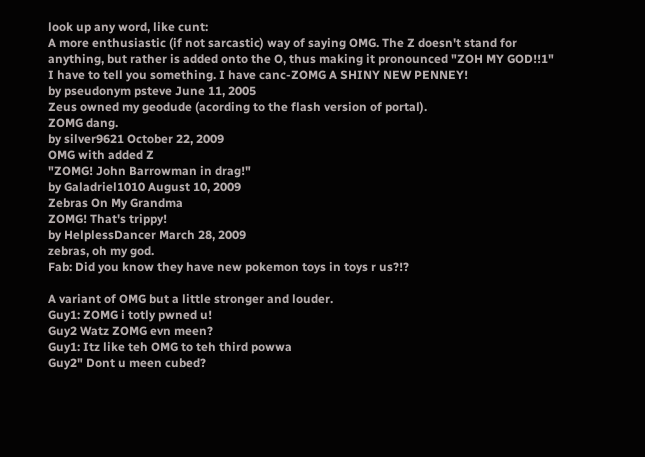look up any word, like cunt:
A more enthusiastic (if not sarcastic) way of saying OMG. The Z doesn't stand for anything, but rather is added onto the O, thus making it pronounced "ZOH MY GOD!!1"
I have to tell you something. I have canc-ZOMG A SHINY NEW PENNEY!
by pseudonym psteve June 11, 2005
Zeus owned my geodude (acording to the flash version of portal).
ZOMG dang.
by silver9621 October 22, 2009
OMG with added Z
"ZOMG! John Barrowman in drag!"
by Galadriel1010 August 10, 2009
Zebras On My Grandma
ZOMG! That's trippy!
by HelplessDancer March 28, 2009
zebras, oh my god.
Fab: Did you know they have new pokemon toys in toys r us?!?

A variant of OMG but a little stronger and louder.
Guy1: ZOMG i totly pwned u!
Guy2 Watz ZOMG evn meen?
Guy1: Itz like teh OMG to teh third powwa
Guy2" Dont u meen cubed?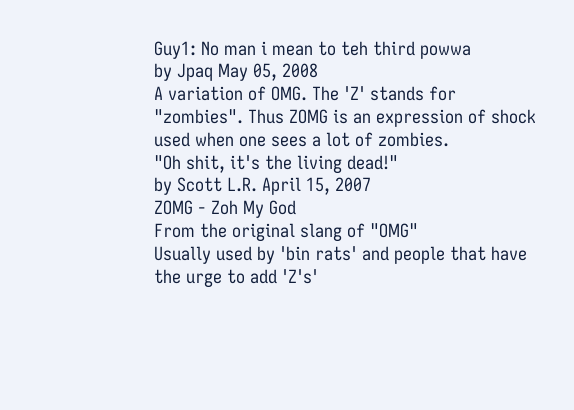Guy1: No man i mean to teh third powwa
by Jpaq May 05, 2008
A variation of OMG. The 'Z' stands for "zombies". Thus ZOMG is an expression of shock used when one sees a lot of zombies.
"Oh shit, it's the living dead!"
by Scott L.R. April 15, 2007
ZOMG - Zoh My God
From the original slang of "OMG"
Usually used by 'bin rats' and people that have the urge to add 'Z's'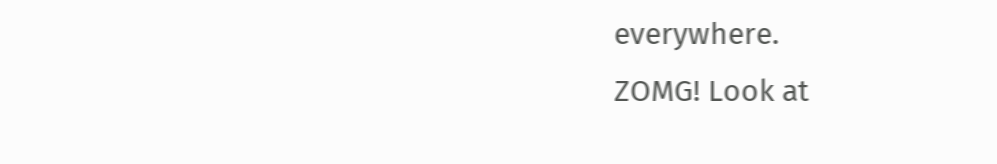everywhere.
ZOMG! Look at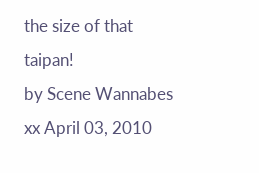the size of that taipan!
by Scene Wannabes xx April 03, 2010